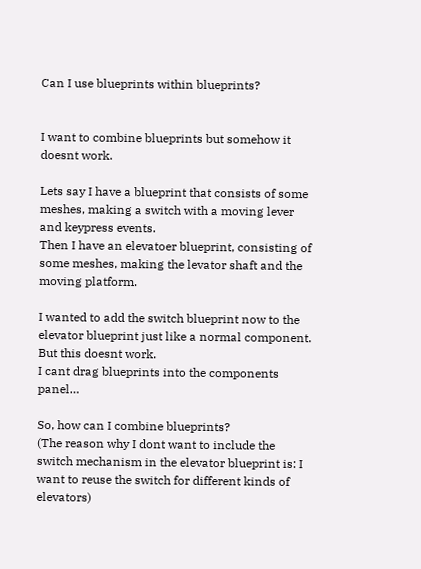Can I use blueprints within blueprints?


I want to combine blueprints but somehow it doesnt work.

Lets say I have a blueprint that consists of some meshes, making a switch with a moving lever and keypress events.
Then I have an elevatoer blueprint, consisting of some meshes, making the levator shaft and the moving platform.

I wanted to add the switch blueprint now to the elevator blueprint just like a normal component. But this doesnt work.
I cant drag blueprints into the components panel…

So, how can I combine blueprints?
(The reason why I dont want to include the switch mechanism in the elevator blueprint is: I want to reuse the switch for different kinds of elevators)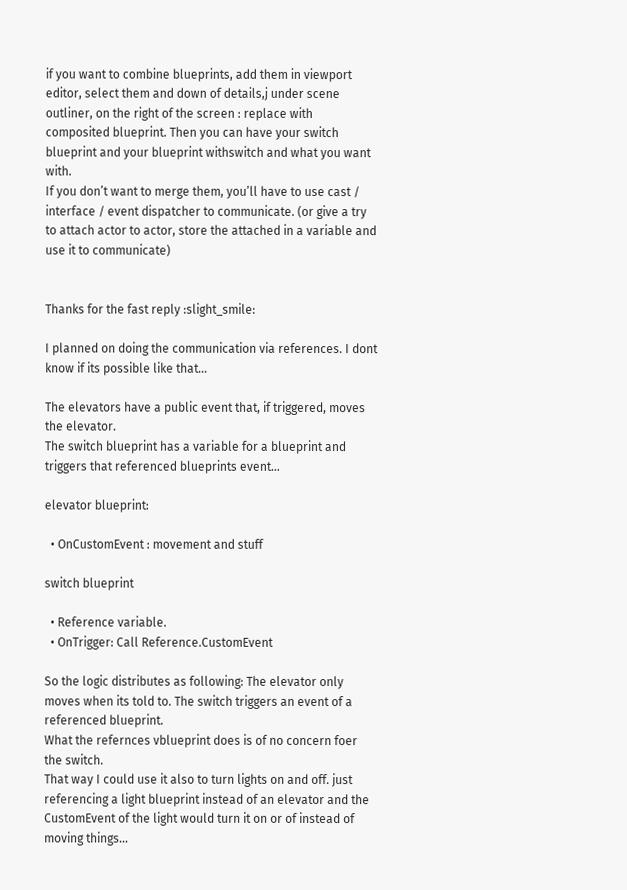if you want to combine blueprints, add them in viewport editor, select them and down of details,j under scene outliner, on the right of the screen : replace with composited blueprint. Then you can have your switch blueprint and your blueprint withswitch and what you want with.
If you don’t want to merge them, you’ll have to use cast / interface / event dispatcher to communicate. (or give a try to attach actor to actor, store the attached in a variable and use it to communicate)


Thanks for the fast reply :slight_smile:

I planned on doing the communication via references. I dont know if its possible like that…

The elevators have a public event that, if triggered, moves the elevator.
The switch blueprint has a variable for a blueprint and triggers that referenced blueprints event…

elevator blueprint:

  • OnCustomEvent : movement and stuff

switch blueprint

  • Reference variable.
  • OnTrigger: Call Reference.CustomEvent

So the logic distributes as following: The elevator only moves when its told to. The switch triggers an event of a referenced blueprint.
What the refernces vblueprint does is of no concern foer the switch.
That way I could use it also to turn lights on and off. just referencing a light blueprint instead of an elevator and the CustomEvent of the light would turn it on or of instead of moving things…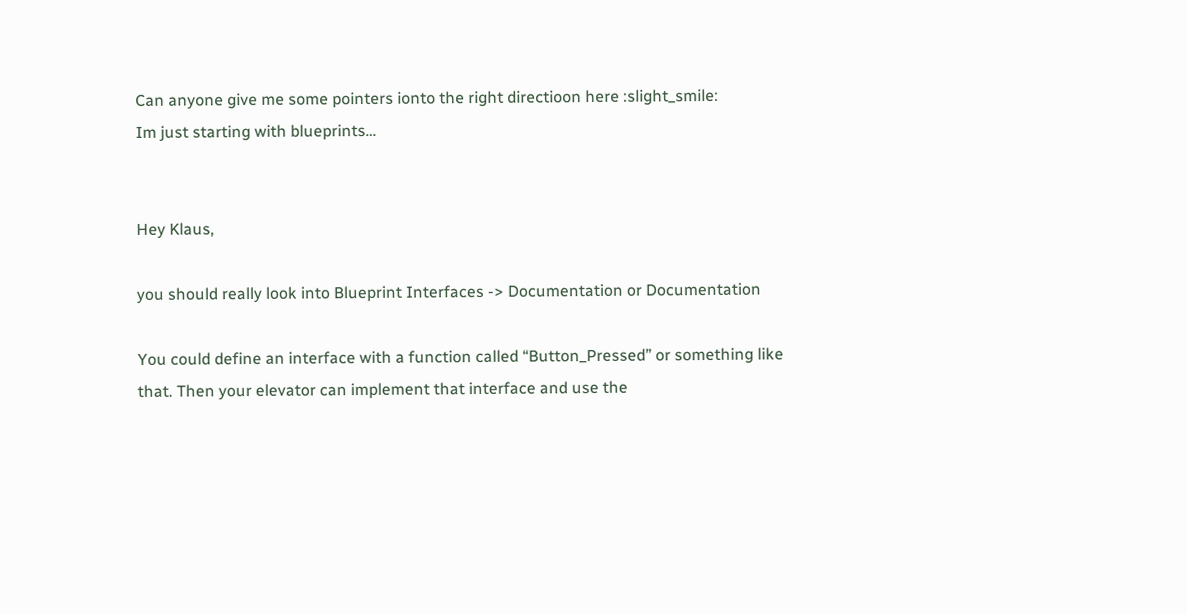Can anyone give me some pointers ionto the right directioon here :slight_smile:
Im just starting with blueprints…


Hey Klaus,

you should really look into Blueprint Interfaces -> Documentation or Documentation

You could define an interface with a function called “Button_Pressed” or something like that. Then your elevator can implement that interface and use the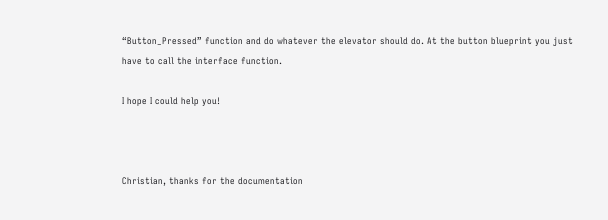“Button_Pressed” function and do whatever the elevator should do. At the button blueprint you just have to call the interface function.

I hope I could help you!



Christian, thanks for the documentation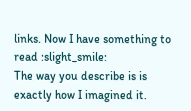links. Now I have something to read :slight_smile:
The way you describe is is exactly how I imagined it.